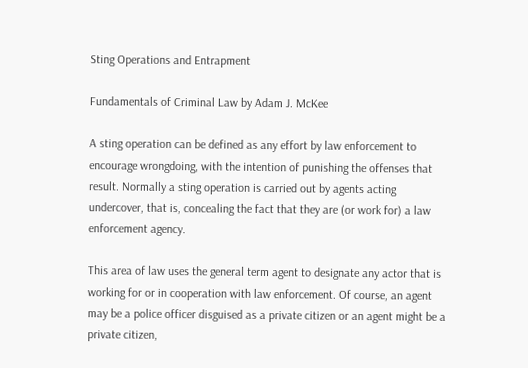Sting Operations and Entrapment

Fundamentals of Criminal Law by Adam J. McKee

A sting operation can be defined as any effort by law enforcement to encourage wrongdoing, with the intention of punishing the offenses that result. Normally a sting operation is carried out by agents acting undercover, that is, concealing the fact that they are (or work for) a law enforcement agency.

This area of law uses the general term agent to designate any actor that is working for or in cooperation with law enforcement. Of course, an agent may be a police officer disguised as a private citizen or an agent might be a private citizen,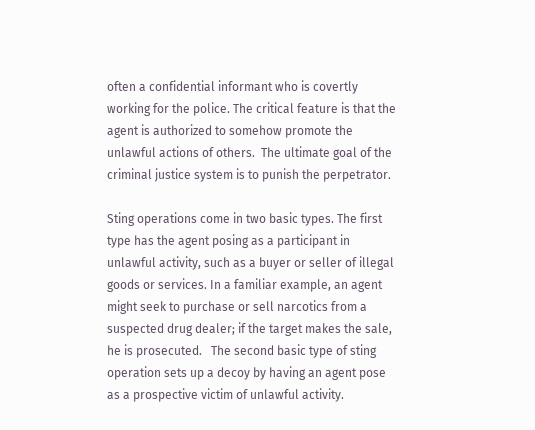often a confidential informant who is covertly working for the police. The critical feature is that the agent is authorized to somehow promote the unlawful actions of others.  The ultimate goal of the criminal justice system is to punish the perpetrator.

Sting operations come in two basic types. The first type has the agent posing as a participant in unlawful activity, such as a buyer or seller of illegal goods or services. In a familiar example, an agent might seek to purchase or sell narcotics from a suspected drug dealer; if the target makes the sale, he is prosecuted.   The second basic type of sting operation sets up a decoy by having an agent pose as a prospective victim of unlawful activity.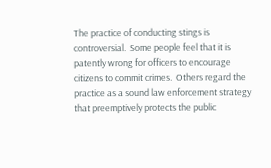The practice of conducting stings is controversial.  Some people feel that it is patently wrong for officers to encourage citizens to commit crimes.  Others regard the practice as a sound law enforcement strategy that preemptively protects the public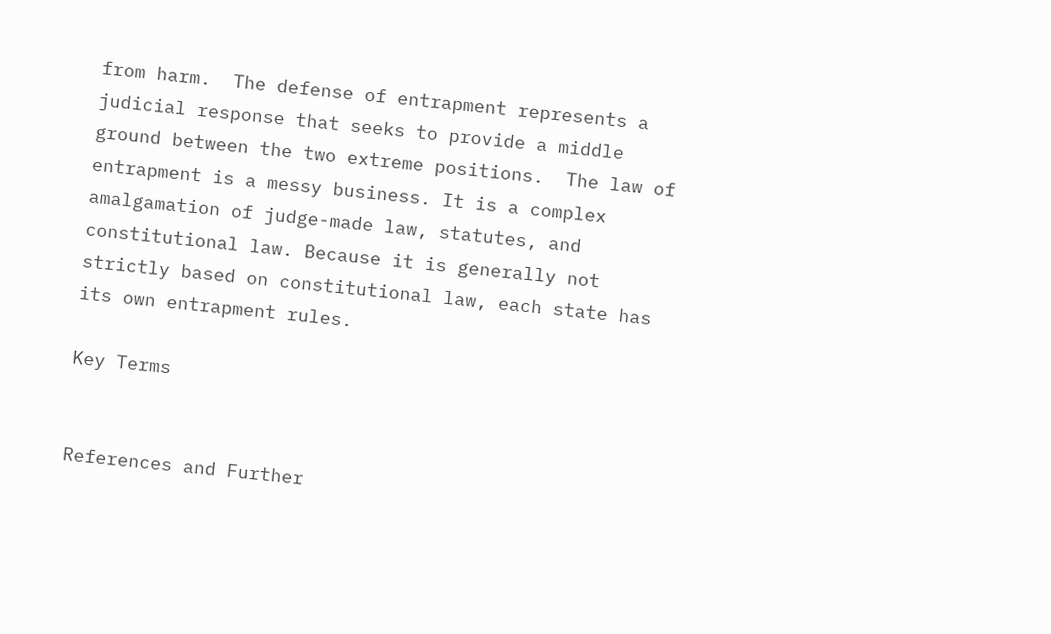from harm.  The defense of entrapment represents a judicial response that seeks to provide a middle ground between the two extreme positions.  The law of entrapment is a messy business. It is a complex amalgamation of judge-made law, statutes, and constitutional law. Because it is generally not strictly based on constitutional law, each state has its own entrapment rules.

Key Terms


References and Further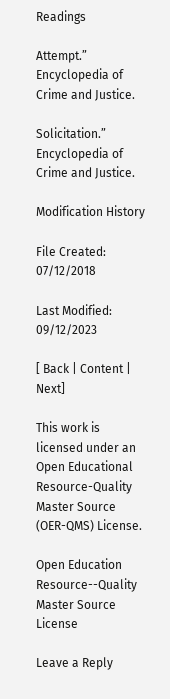Readings

Attempt.” Encyclopedia of Crime and Justice.

Solicitation.” Encyclopedia of Crime and Justice.

Modification History

File Created:  07/12/2018

Last Modified:  09/12/2023

[ Back | Content | Next]

This work is licensed under an Open Educational Resource-Quality Master Source (OER-QMS) License.

Open Education Resource--Quality Master Source License

Leave a Reply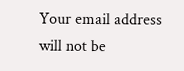Your email address will not be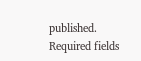published. Required fields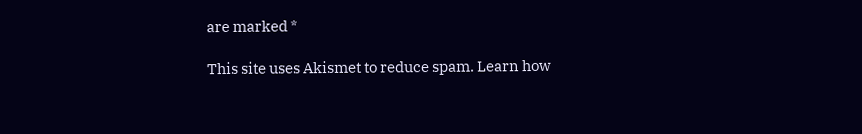are marked *

This site uses Akismet to reduce spam. Learn how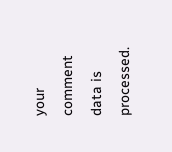your comment data is processed.